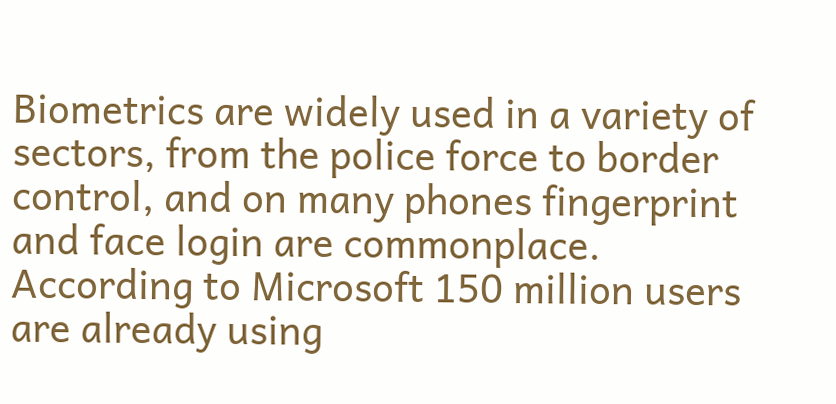Biometrics are widely used in a variety of sectors, from the police force to border control, and on many phones fingerprint and face login are commonplace. According to Microsoft 150 million users are already using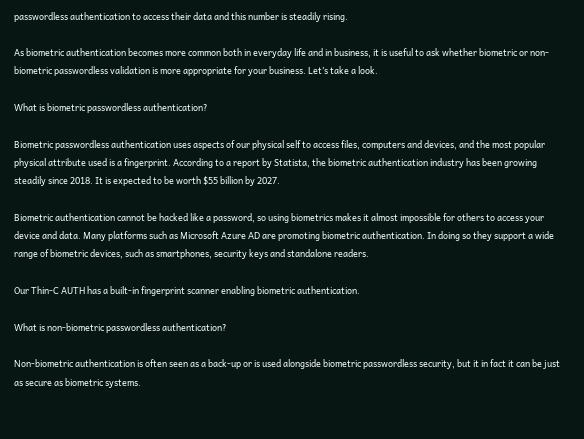passwordless authentication to access their data and this number is steadily rising.

As biometric authentication becomes more common both in everyday life and in business, it is useful to ask whether biometric or non-biometric passwordless validation is more appropriate for your business. Let’s take a look.

What is biometric passwordless authentication?

Biometric passwordless authentication uses aspects of our physical self to access files, computers and devices, and the most popular physical attribute used is a fingerprint. According to a report by Statista, the biometric authentication industry has been growing steadily since 2018. It is expected to be worth $55 billion by 2027.

Biometric authentication cannot be hacked like a password, so using biometrics makes it almost impossible for others to access your device and data. Many platforms such as Microsoft Azure AD are promoting biometric authentication. In doing so they support a wide range of biometric devices, such as smartphones, security keys and standalone readers.

Our Thin-C AUTH has a built-in fingerprint scanner enabling biometric authentication.

What is non-biometric passwordless authentication?

Non-biometric authentication is often seen as a back-up or is used alongside biometric passwordless security, but it in fact it can be just as secure as biometric systems.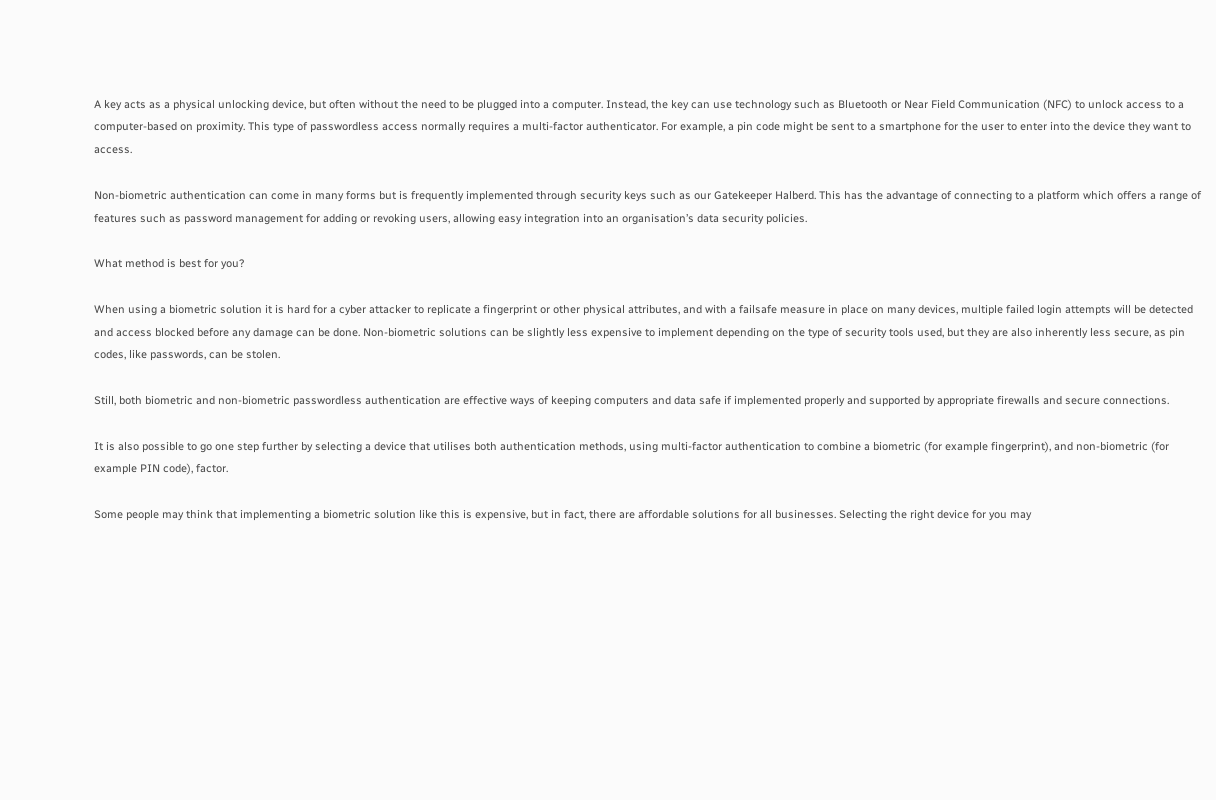A key acts as a physical unlocking device, but often without the need to be plugged into a computer. Instead, the key can use technology such as Bluetooth or Near Field Communication (NFC) to unlock access to a computer-based on proximity. This type of passwordless access normally requires a multi-factor authenticator. For example, a pin code might be sent to a smartphone for the user to enter into the device they want to access.

Non-biometric authentication can come in many forms but is frequently implemented through security keys such as our Gatekeeper Halberd. This has the advantage of connecting to a platform which offers a range of features such as password management for adding or revoking users, allowing easy integration into an organisation’s data security policies.

What method is best for you?

When using a biometric solution it is hard for a cyber attacker to replicate a fingerprint or other physical attributes, and with a failsafe measure in place on many devices, multiple failed login attempts will be detected and access blocked before any damage can be done. Non-biometric solutions can be slightly less expensive to implement depending on the type of security tools used, but they are also inherently less secure, as pin codes, like passwords, can be stolen.

Still, both biometric and non-biometric passwordless authentication are effective ways of keeping computers and data safe if implemented properly and supported by appropriate firewalls and secure connections.

It is also possible to go one step further by selecting a device that utilises both authentication methods, using multi-factor authentication to combine a biometric (for example fingerprint), and non-biometric (for example PIN code), factor.

Some people may think that implementing a biometric solution like this is expensive, but in fact, there are affordable solutions for all businesses. Selecting the right device for you may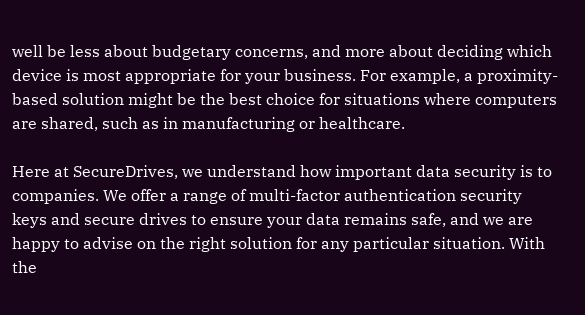well be less about budgetary concerns, and more about deciding which device is most appropriate for your business. For example, a proximity-based solution might be the best choice for situations where computers are shared, such as in manufacturing or healthcare.

Here at SecureDrives, we understand how important data security is to companies. We offer a range of multi-factor authentication security keys and secure drives to ensure your data remains safe, and we are happy to advise on the right solution for any particular situation. With the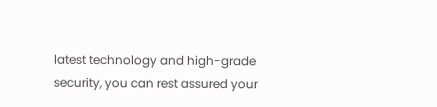latest technology and high-grade security, you can rest assured your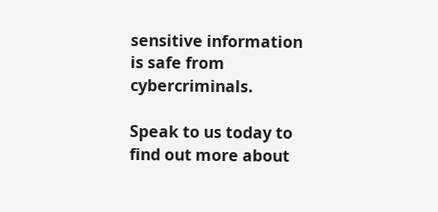sensitive information is safe from cybercriminals.

Speak to us today to find out more about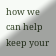how we can help keep your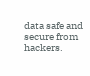data safe and secure from hackers.